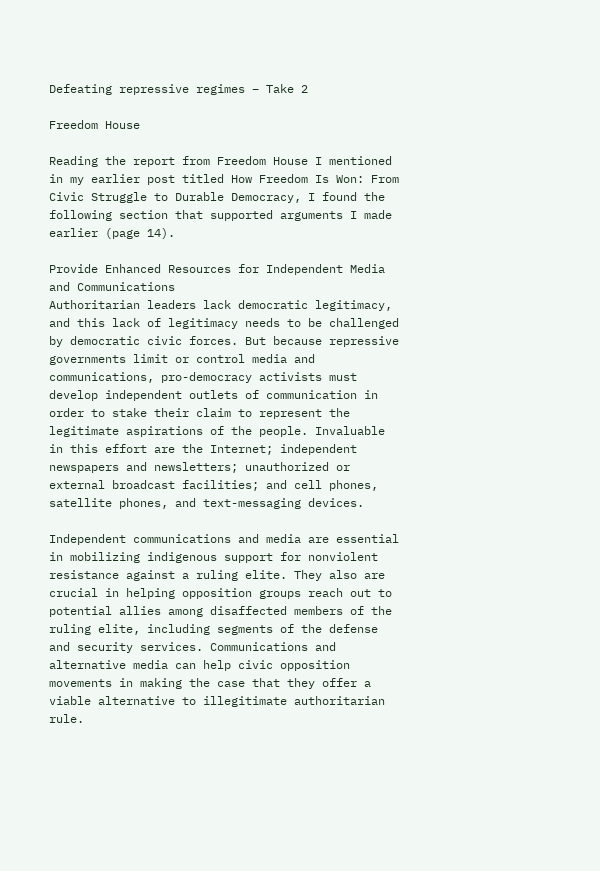Defeating repressive regimes – Take 2

Freedom House

Reading the report from Freedom House I mentioned in my earlier post titled How Freedom Is Won: From Civic Struggle to Durable Democracy, I found the following section that supported arguments I made earlier (page 14).

Provide Enhanced Resources for Independent Media and Communications
Authoritarian leaders lack democratic legitimacy, and this lack of legitimacy needs to be challenged by democratic civic forces. But because repressive governments limit or control media and communications, pro-democracy activists must develop independent outlets of communication in order to stake their claim to represent the legitimate aspirations of the people. Invaluable in this effort are the Internet; independent newspapers and newsletters; unauthorized or external broadcast facilities; and cell phones, satellite phones, and text-messaging devices.

Independent communications and media are essential in mobilizing indigenous support for nonviolent resistance against a ruling elite. They also are crucial in helping opposition groups reach out to potential allies among disaffected members of the ruling elite, including segments of the defense and security services. Communications and alternative media can help civic opposition movements in making the case that they offer a viable alternative to illegitimate authoritarian rule.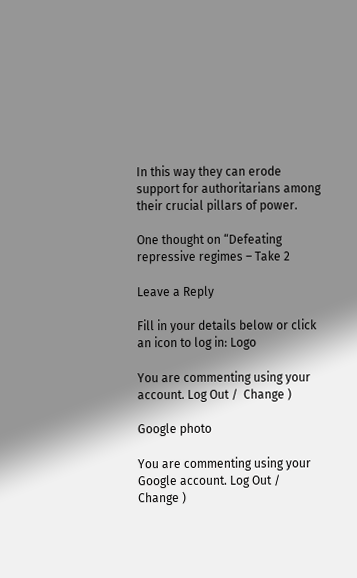In this way they can erode support for authoritarians among their crucial pillars of power.

One thought on “Defeating repressive regimes – Take 2

Leave a Reply

Fill in your details below or click an icon to log in: Logo

You are commenting using your account. Log Out /  Change )

Google photo

You are commenting using your Google account. Log Out /  Change )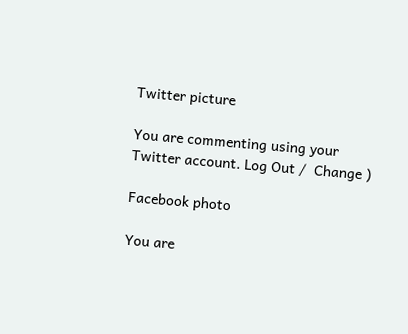Twitter picture

You are commenting using your Twitter account. Log Out /  Change )

Facebook photo

You are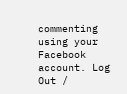commenting using your Facebook account. Log Out /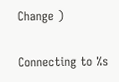Change )

Connecting to %s